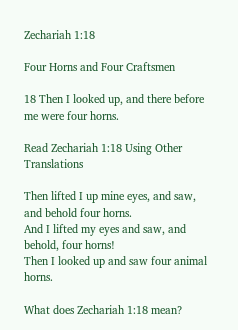Zechariah 1:18

Four Horns and Four Craftsmen

18 Then I looked up, and there before me were four horns.

Read Zechariah 1:18 Using Other Translations

Then lifted I up mine eyes, and saw, and behold four horns.
And I lifted my eyes and saw, and behold, four horns!
Then I looked up and saw four animal horns.

What does Zechariah 1:18 mean?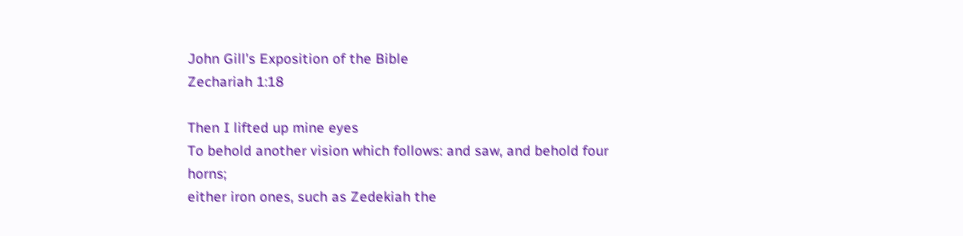John Gill's Exposition of the Bible
Zechariah 1:18

Then I lifted up mine eyes
To behold another vision which follows: and saw, and behold four horns;
either iron ones, such as Zedekiah the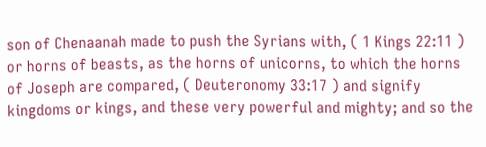son of Chenaanah made to push the Syrians with, ( 1 Kings 22:11 ) or horns of beasts, as the horns of unicorns, to which the horns of Joseph are compared, ( Deuteronomy 33:17 ) and signify kingdoms or kings, and these very powerful and mighty; and so the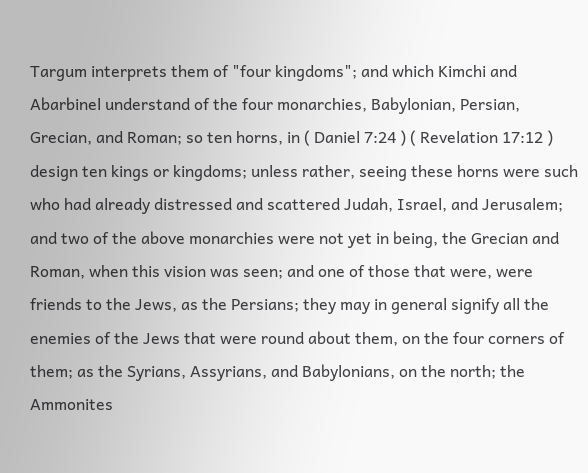Targum interprets them of "four kingdoms"; and which Kimchi and Abarbinel understand of the four monarchies, Babylonian, Persian, Grecian, and Roman; so ten horns, in ( Daniel 7:24 ) ( Revelation 17:12 ) design ten kings or kingdoms; unless rather, seeing these horns were such who had already distressed and scattered Judah, Israel, and Jerusalem; and two of the above monarchies were not yet in being, the Grecian and Roman, when this vision was seen; and one of those that were, were friends to the Jews, as the Persians; they may in general signify all the enemies of the Jews that were round about them, on the four corners of them; as the Syrians, Assyrians, and Babylonians, on the north; the Ammonites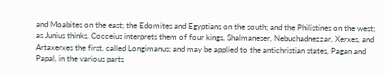and Moabites on the east; the Edomites and Egyptians on the south; and the Philistines on the west; as Junius thinks. Cocceius interprets them of four kings, Shalmaneser, Nebuchadnezzar, Xerxes, and Artaxerxes the first, called Longimanus; and may be applied to the antichristian states, Pagan and Papal, in the various parts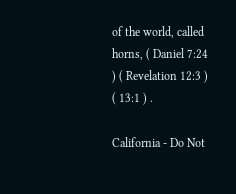of the world, called horns, ( Daniel 7:24 ) ( Revelation 12:3 ) ( 13:1 ) .

California - Do Not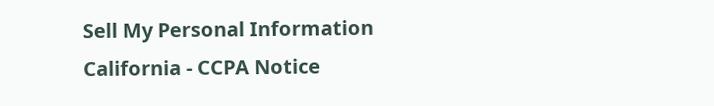Sell My Personal Information  California - CCPA Notice